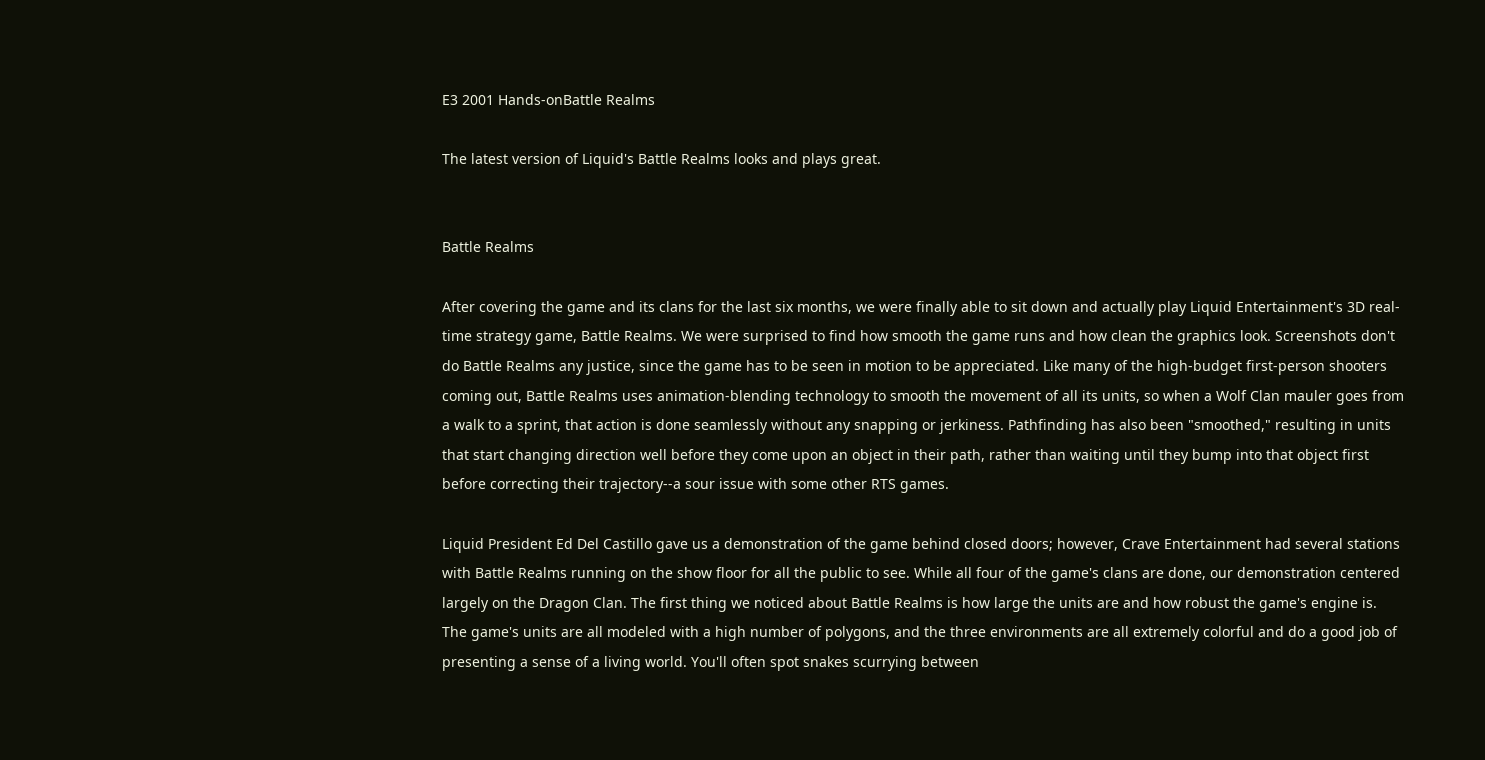E3 2001 Hands-onBattle Realms

The latest version of Liquid's Battle Realms looks and plays great.


Battle Realms

After covering the game and its clans for the last six months, we were finally able to sit down and actually play Liquid Entertainment's 3D real-time strategy game, Battle Realms. We were surprised to find how smooth the game runs and how clean the graphics look. Screenshots don't do Battle Realms any justice, since the game has to be seen in motion to be appreciated. Like many of the high-budget first-person shooters coming out, Battle Realms uses animation-blending technology to smooth the movement of all its units, so when a Wolf Clan mauler goes from a walk to a sprint, that action is done seamlessly without any snapping or jerkiness. Pathfinding has also been "smoothed," resulting in units that start changing direction well before they come upon an object in their path, rather than waiting until they bump into that object first before correcting their trajectory--a sour issue with some other RTS games.

Liquid President Ed Del Castillo gave us a demonstration of the game behind closed doors; however, Crave Entertainment had several stations with Battle Realms running on the show floor for all the public to see. While all four of the game's clans are done, our demonstration centered largely on the Dragon Clan. The first thing we noticed about Battle Realms is how large the units are and how robust the game's engine is. The game's units are all modeled with a high number of polygons, and the three environments are all extremely colorful and do a good job of presenting a sense of a living world. You'll often spot snakes scurrying between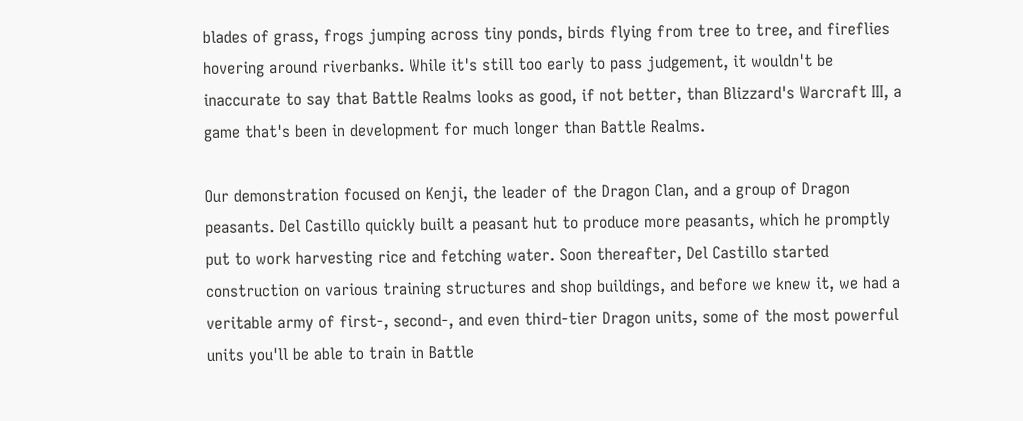blades of grass, frogs jumping across tiny ponds, birds flying from tree to tree, and fireflies hovering around riverbanks. While it's still too early to pass judgement, it wouldn't be inaccurate to say that Battle Realms looks as good, if not better, than Blizzard's Warcraft III, a game that's been in development for much longer than Battle Realms.

Our demonstration focused on Kenji, the leader of the Dragon Clan, and a group of Dragon peasants. Del Castillo quickly built a peasant hut to produce more peasants, which he promptly put to work harvesting rice and fetching water. Soon thereafter, Del Castillo started construction on various training structures and shop buildings, and before we knew it, we had a veritable army of first-, second-, and even third-tier Dragon units, some of the most powerful units you'll be able to train in Battle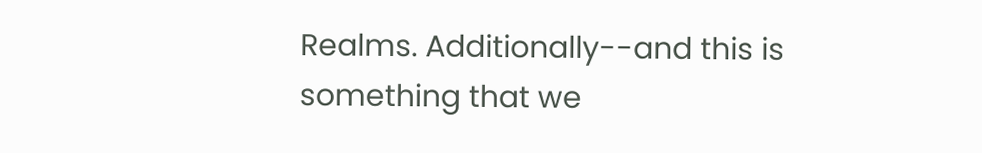Realms. Additionally--and this is something that we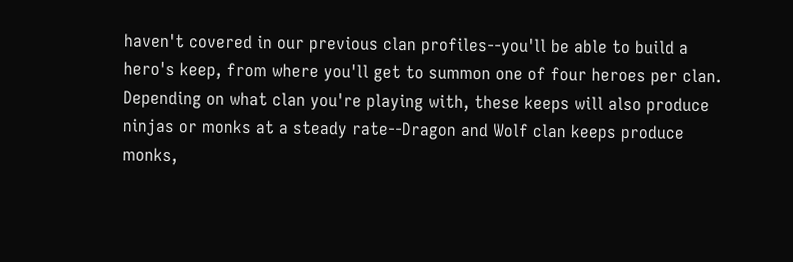haven't covered in our previous clan profiles--you'll be able to build a hero's keep, from where you'll get to summon one of four heroes per clan. Depending on what clan you're playing with, these keeps will also produce ninjas or monks at a steady rate--Dragon and Wolf clan keeps produce monks,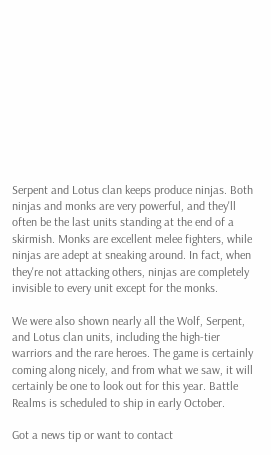Serpent and Lotus clan keeps produce ninjas. Both ninjas and monks are very powerful, and they'll often be the last units standing at the end of a skirmish. Monks are excellent melee fighters, while ninjas are adept at sneaking around. In fact, when they're not attacking others, ninjas are completely invisible to every unit except for the monks.

We were also shown nearly all the Wolf, Serpent, and Lotus clan units, including the high-tier warriors and the rare heroes. The game is certainly coming along nicely, and from what we saw, it will certainly be one to look out for this year. Battle Realms is scheduled to ship in early October.

Got a news tip or want to contact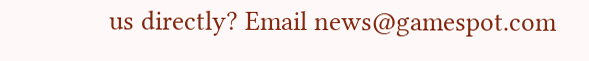us directly? Email news@gamespot.com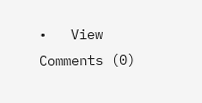•   View Comments (0)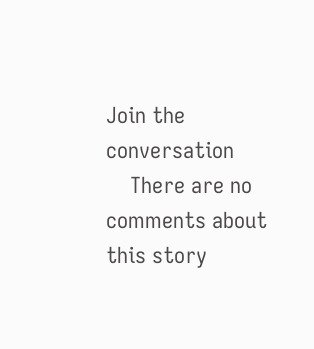Join the conversation
    There are no comments about this story